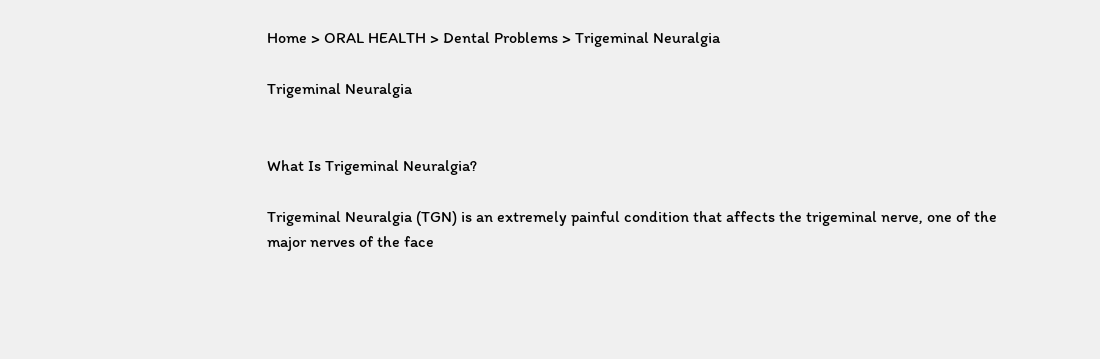Home > ORAL HEALTH > Dental Problems > Trigeminal Neuralgia

Trigeminal Neuralgia


What Is Trigeminal Neuralgia?

Trigeminal Neuralgia (TGN) is an extremely painful condition that affects the trigeminal nerve, one of the major nerves of the face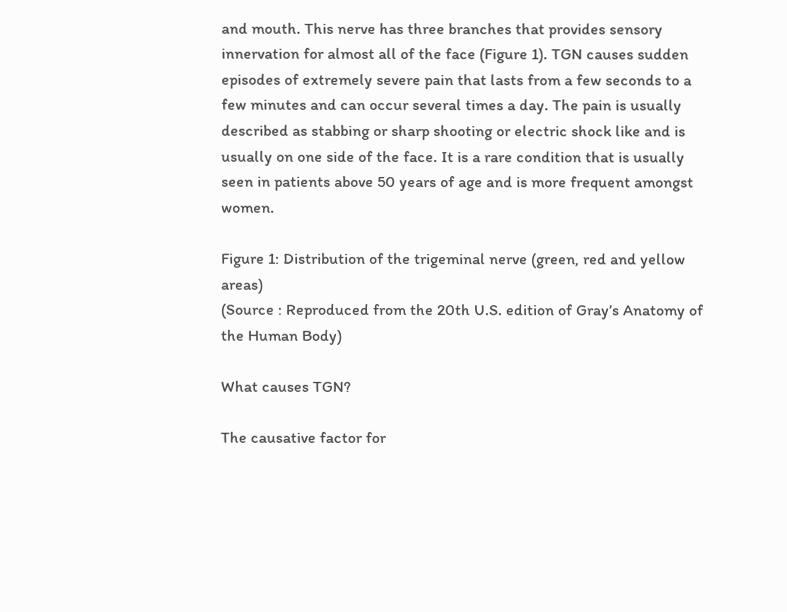and mouth. This nerve has three branches that provides sensory innervation for almost all of the face (Figure 1). TGN causes sudden episodes of extremely severe pain that lasts from a few seconds to a few minutes and can occur several times a day. The pain is usually described as stabbing or sharp shooting or electric shock like and is usually on one side of the face. It is a rare condition that is usually seen in patients above 50 years of age and is more frequent amongst women.

Figure 1: Distribution of the trigeminal nerve (green, red and yellow areas)
(Source : Reproduced from the 20th U.S. edition of Gray’s Anatomy of the Human Body)

What causes TGN?

The causative factor for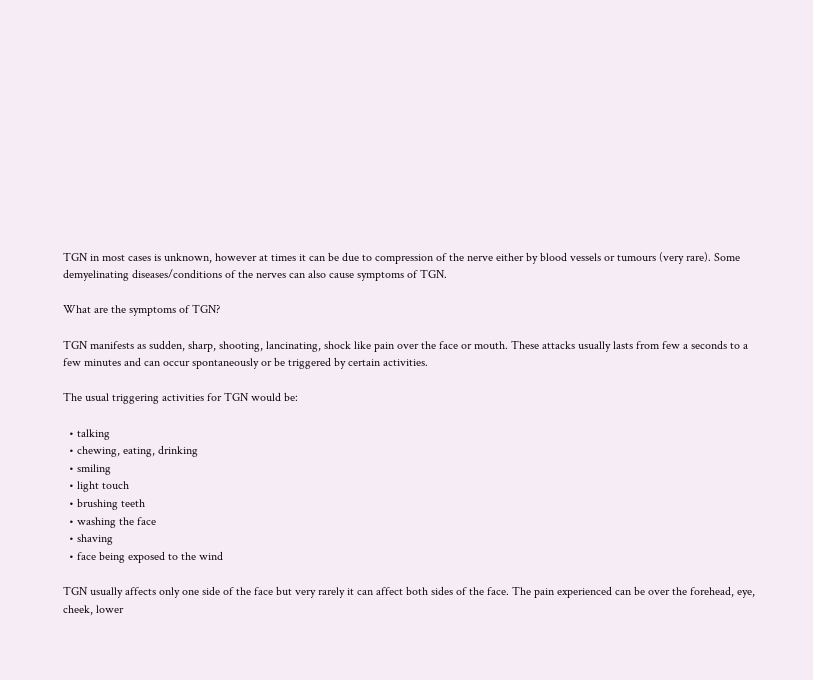TGN in most cases is unknown, however at times it can be due to compression of the nerve either by blood vessels or tumours (very rare). Some demyelinating diseases/conditions of the nerves can also cause symptoms of TGN.

What are the symptoms of TGN?

TGN manifests as sudden, sharp, shooting, lancinating, shock like pain over the face or mouth. These attacks usually lasts from few a seconds to a few minutes and can occur spontaneously or be triggered by certain activities.

The usual triggering activities for TGN would be:

  • talking
  • chewing, eating, drinking
  • smiling
  • light touch
  • brushing teeth
  • washing the face
  • shaving
  • face being exposed to the wind

TGN usually affects only one side of the face but very rarely it can affect both sides of the face. The pain experienced can be over the forehead, eye, cheek, lower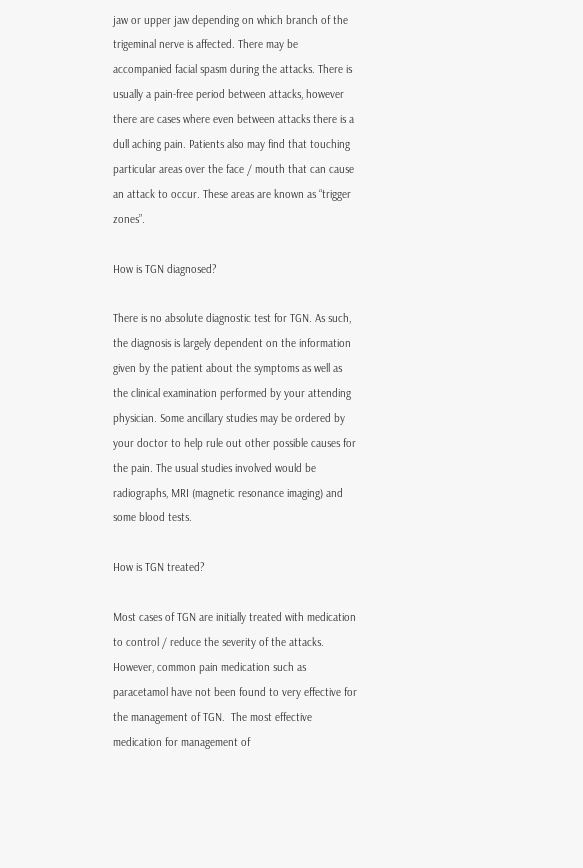jaw or upper jaw depending on which branch of the trigeminal nerve is affected. There may be accompanied facial spasm during the attacks. There is usually a pain-free period between attacks, however there are cases where even between attacks there is a dull aching pain. Patients also may find that touching particular areas over the face / mouth that can cause an attack to occur. These areas are known as “trigger zones”.

How is TGN diagnosed?

There is no absolute diagnostic test for TGN. As such, the diagnosis is largely dependent on the information given by the patient about the symptoms as well as the clinical examination performed by your attending physician. Some ancillary studies may be ordered by your doctor to help rule out other possible causes for the pain. The usual studies involved would be radiographs, MRI (magnetic resonance imaging) and some blood tests.

How is TGN treated?

Most cases of TGN are initially treated with medication to control / reduce the severity of the attacks. However, common pain medication such as paracetamol have not been found to very effective for the management of TGN.  The most effective medication for management of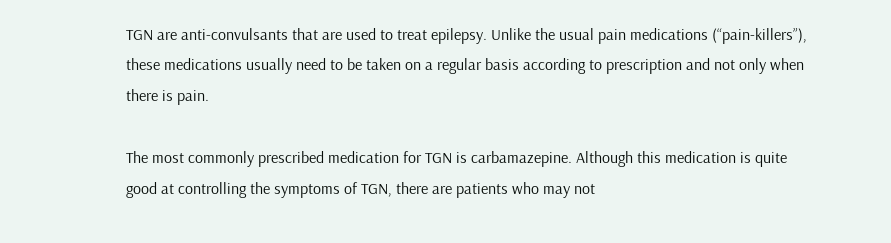TGN are anti-convulsants that are used to treat epilepsy. Unlike the usual pain medications (“pain-killers”), these medications usually need to be taken on a regular basis according to prescription and not only when there is pain.

The most commonly prescribed medication for TGN is carbamazepine. Although this medication is quite good at controlling the symptoms of TGN, there are patients who may not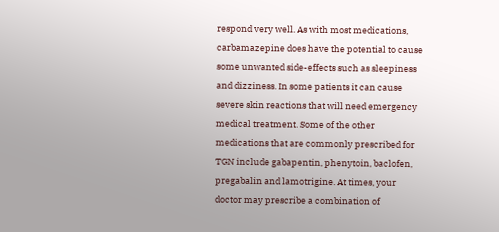respond very well. As with most medications, carbamazepine does have the potential to cause some unwanted side-effects such as sleepiness and dizziness. In some patients it can cause severe skin reactions that will need emergency medical treatment. Some of the other medications that are commonly prescribed for TGN include gabapentin, phenytoin, baclofen, pregabalin and lamotrigine. At times, your doctor may prescribe a combination of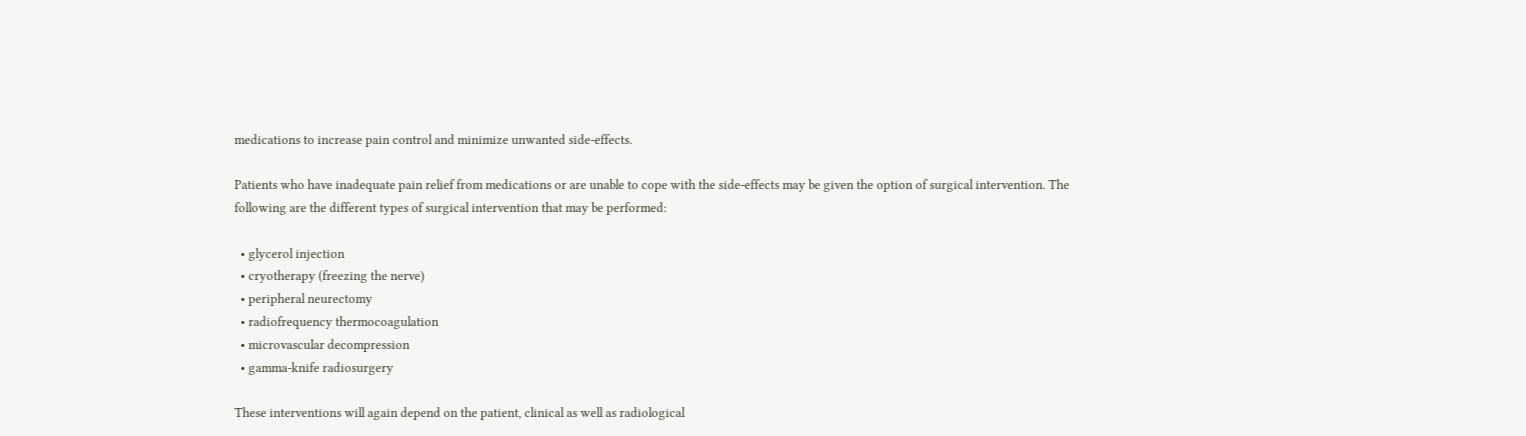medications to increase pain control and minimize unwanted side-effects.

Patients who have inadequate pain relief from medications or are unable to cope with the side-effects may be given the option of surgical intervention. The following are the different types of surgical intervention that may be performed:

  • glycerol injection
  • cryotherapy (freezing the nerve)
  • peripheral neurectomy
  • radiofrequency thermocoagulation
  • microvascular decompression
  • gamma-knife radiosurgery

These interventions will again depend on the patient, clinical as well as radiological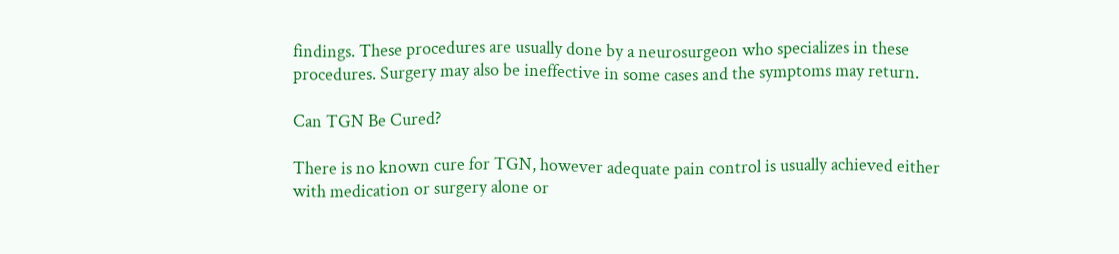findings. These procedures are usually done by a neurosurgeon who specializes in these procedures. Surgery may also be ineffective in some cases and the symptoms may return.

Can TGN Be Cured?

There is no known cure for TGN, however adequate pain control is usually achieved either with medication or surgery alone or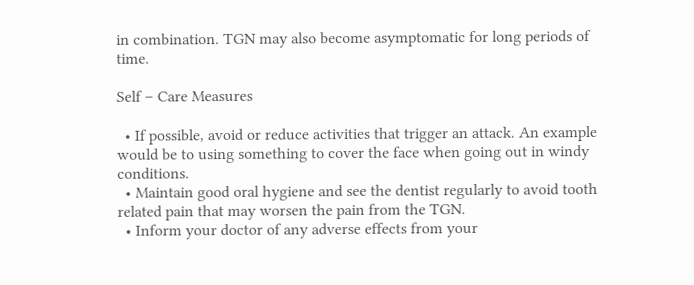in combination. TGN may also become asymptomatic for long periods of time.

Self – Care Measures

  • If possible, avoid or reduce activities that trigger an attack. An example would be to using something to cover the face when going out in windy conditions.
  • Maintain good oral hygiene and see the dentist regularly to avoid tooth related pain that may worsen the pain from the TGN.
  • Inform your doctor of any adverse effects from your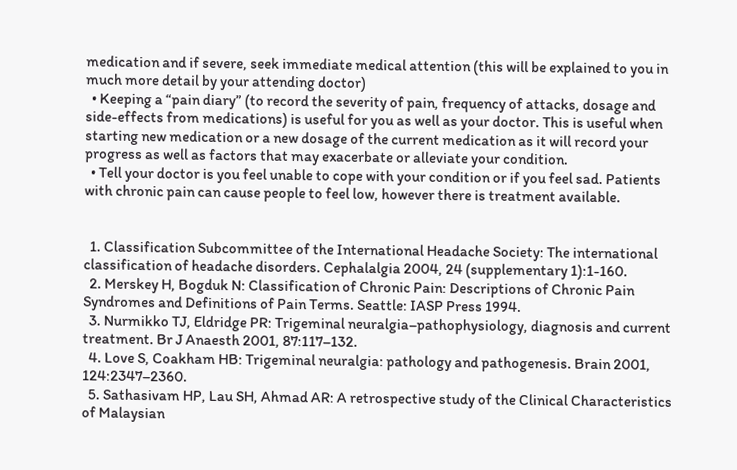medication and if severe, seek immediate medical attention (this will be explained to you in much more detail by your attending doctor)
  • Keeping a “pain diary” (to record the severity of pain, frequency of attacks, dosage and side-effects from medications) is useful for you as well as your doctor. This is useful when starting new medication or a new dosage of the current medication as it will record your progress as well as factors that may exacerbate or alleviate your condition.
  • Tell your doctor is you feel unable to cope with your condition or if you feel sad. Patients with chronic pain can cause people to feel low, however there is treatment available.


  1. Classification Subcommittee of the International Headache Society: The international classification of headache disorders. Cephalalgia 2004, 24 (supplementary 1):1-160.
  2. Merskey H, Bogduk N: Classification of Chronic Pain: Descriptions of Chronic Pain Syndromes and Definitions of Pain Terms. Seattle: IASP Press 1994.
  3. Nurmikko TJ, Eldridge PR: Trigeminal neuralgia–pathophysiology, diagnosis and current treatment. Br J Anaesth 2001, 87:117–132.
  4. Love S, Coakham HB: Trigeminal neuralgia: pathology and pathogenesis. Brain 2001, 124:2347–2360.
  5. Sathasivam HP, Lau SH, Ahmad AR: A retrospective study of the Clinical Characteristics of Malaysian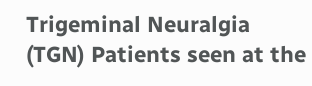Trigeminal Neuralgia (TGN) Patients seen at the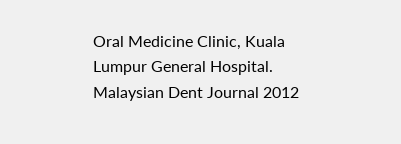Oral Medicine Clinic, Kuala Lumpur General Hospital. Malaysian Dent Journal 2012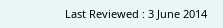Last Reviewed : 3 June 2014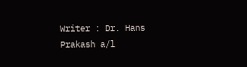Writer : Dr. Hans Prakash a/l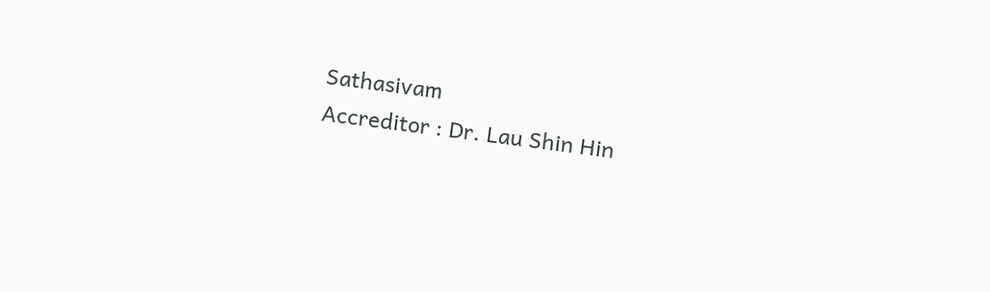Sathasivam
Accreditor : Dr. Lau Shin Hin